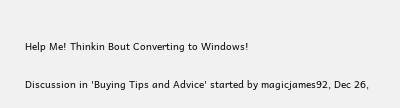Help Me! Thinkin Bout Converting to Windows!

Discussion in 'Buying Tips and Advice' started by magicjames92, Dec 26,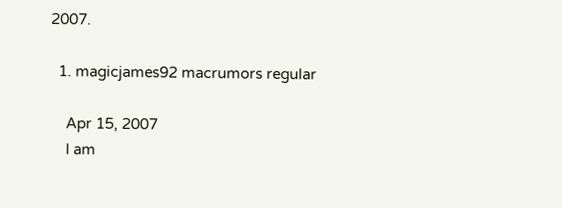2007.

  1. magicjames92 macrumors regular

    Apr 15, 2007
    I am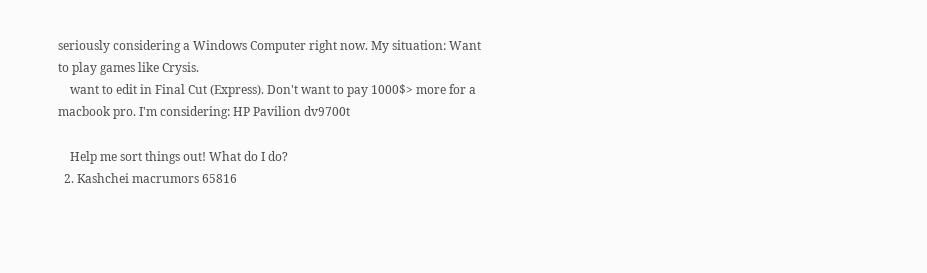seriously considering a Windows Computer right now. My situation: Want to play games like Crysis.
    want to edit in Final Cut (Express). Don't want to pay 1000$> more for a macbook pro. I'm considering: HP Pavilion dv9700t

    Help me sort things out! What do I do?
  2. Kashchei macrumors 65816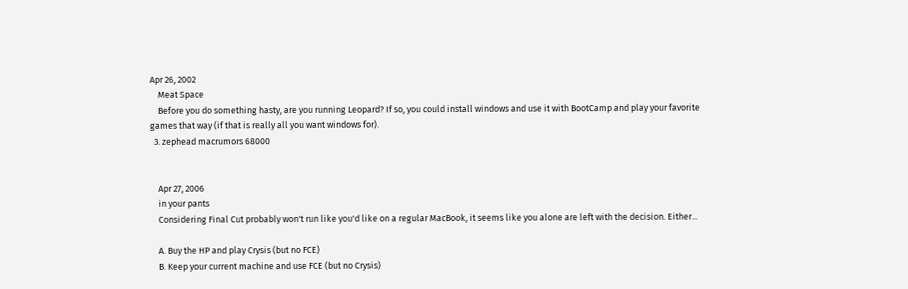Apr 26, 2002
    Meat Space
    Before you do something hasty, are you running Leopard? If so, you could install windows and use it with BootCamp and play your favorite games that way (if that is really all you want windows for).
  3. zephead macrumors 68000


    Apr 27, 2006
    in your pants
    Considering Final Cut probably won't run like you'd like on a regular MacBook, it seems like you alone are left with the decision. Either...

    A. Buy the HP and play Crysis (but no FCE)
    B. Keep your current machine and use FCE (but no Crysis)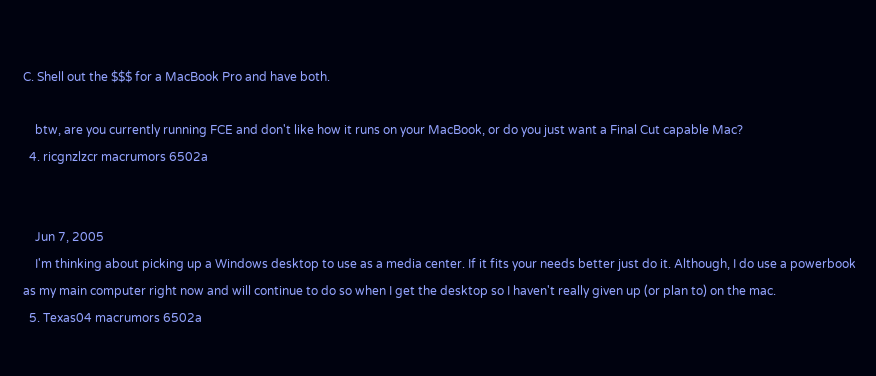C. Shell out the $$$ for a MacBook Pro and have both.

    btw, are you currently running FCE and don't like how it runs on your MacBook, or do you just want a Final Cut capable Mac?
  4. ricgnzlzcr macrumors 6502a


    Jun 7, 2005
    I'm thinking about picking up a Windows desktop to use as a media center. If it fits your needs better just do it. Although, I do use a powerbook as my main computer right now and will continue to do so when I get the desktop so I haven't really given up (or plan to) on the mac.
  5. Texas04 macrumors 6502a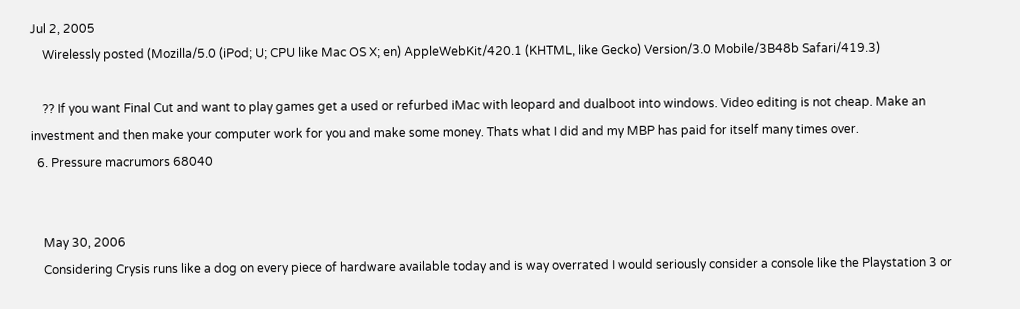Jul 2, 2005
    Wirelessly posted (Mozilla/5.0 (iPod; U; CPU like Mac OS X; en) AppleWebKit/420.1 (KHTML, like Gecko) Version/3.0 Mobile/3B48b Safari/419.3)

    ?? If you want Final Cut and want to play games get a used or refurbed iMac with leopard and dualboot into windows. Video editing is not cheap. Make an investment and then make your computer work for you and make some money. Thats what I did and my MBP has paid for itself many times over.
  6. Pressure macrumors 68040


    May 30, 2006
    Considering Crysis runs like a dog on every piece of hardware available today and is way overrated I would seriously consider a console like the Playstation 3 or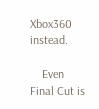Xbox360 instead.

    Even Final Cut is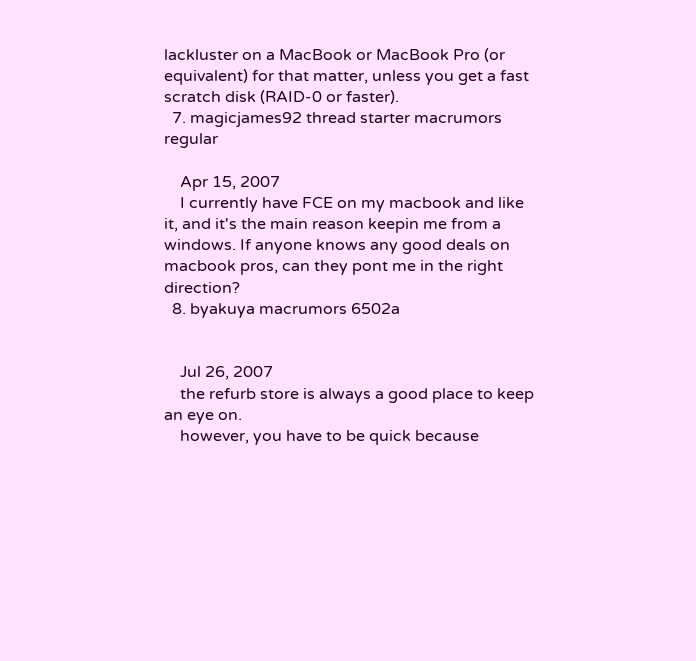lackluster on a MacBook or MacBook Pro (or equivalent) for that matter, unless you get a fast scratch disk (RAID-0 or faster).
  7. magicjames92 thread starter macrumors regular

    Apr 15, 2007
    I currently have FCE on my macbook and like it, and it's the main reason keepin me from a windows. If anyone knows any good deals on macbook pros, can they pont me in the right direction?
  8. byakuya macrumors 6502a


    Jul 26, 2007
    the refurb store is always a good place to keep an eye on.
    however, you have to be quick because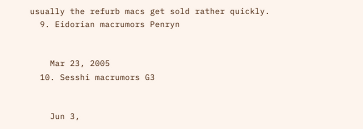usually the refurb macs get sold rather quickly.
  9. Eidorian macrumors Penryn


    Mar 23, 2005
  10. Sesshi macrumors G3


    Jun 3,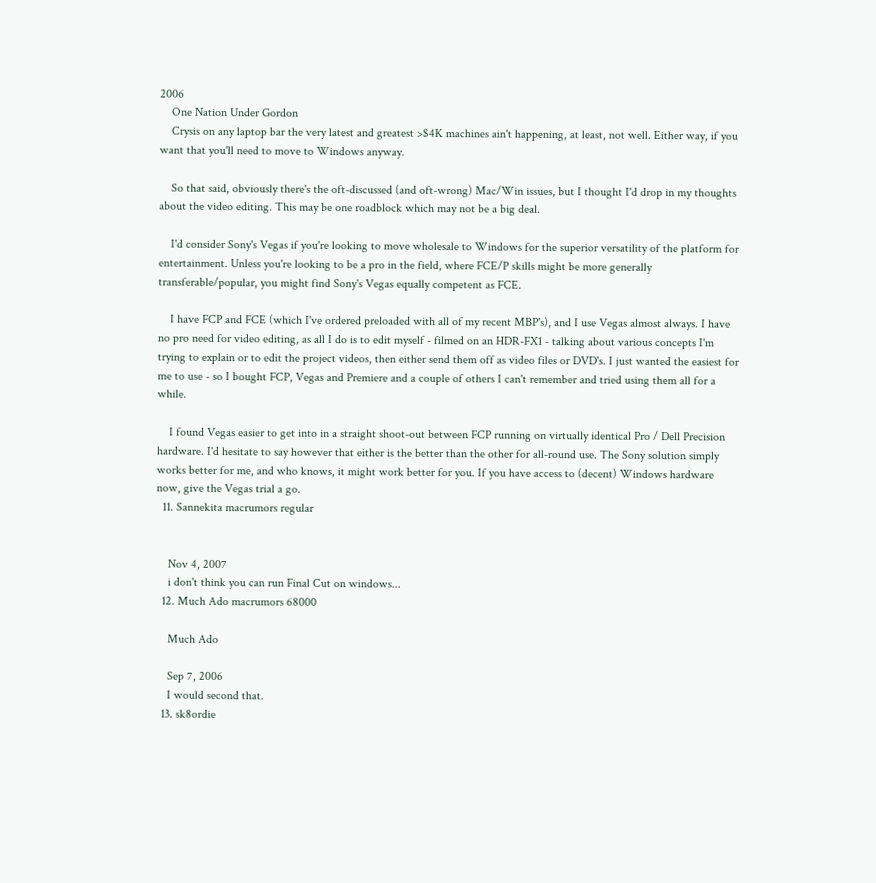2006
    One Nation Under Gordon
    Crysis on any laptop bar the very latest and greatest >$4K machines ain't happening, at least, not well. Either way, if you want that you'll need to move to Windows anyway.

    So that said, obviously there's the oft-discussed (and oft-wrong) Mac/Win issues, but I thought I'd drop in my thoughts about the video editing. This may be one roadblock which may not be a big deal.

    I'd consider Sony's Vegas if you're looking to move wholesale to Windows for the superior versatility of the platform for entertainment. Unless you're looking to be a pro in the field, where FCE/P skills might be more generally transferable/popular, you might find Sony's Vegas equally competent as FCE.

    I have FCP and FCE (which I've ordered preloaded with all of my recent MBP's), and I use Vegas almost always. I have no pro need for video editing, as all I do is to edit myself - filmed on an HDR-FX1 - talking about various concepts I'm trying to explain or to edit the project videos, then either send them off as video files or DVD's. I just wanted the easiest for me to use - so I bought FCP, Vegas and Premiere and a couple of others I can't remember and tried using them all for a while.

    I found Vegas easier to get into in a straight shoot-out between FCP running on virtually identical Pro / Dell Precision hardware. I'd hesitate to say however that either is the better than the other for all-round use. The Sony solution simply works better for me, and who knows, it might work better for you. If you have access to (decent) Windows hardware now, give the Vegas trial a go.
  11. Sannekita macrumors regular


    Nov 4, 2007
    i don't think you can run Final Cut on windows...
  12. Much Ado macrumors 68000

    Much Ado

    Sep 7, 2006
    I would second that.
  13. sk8ordie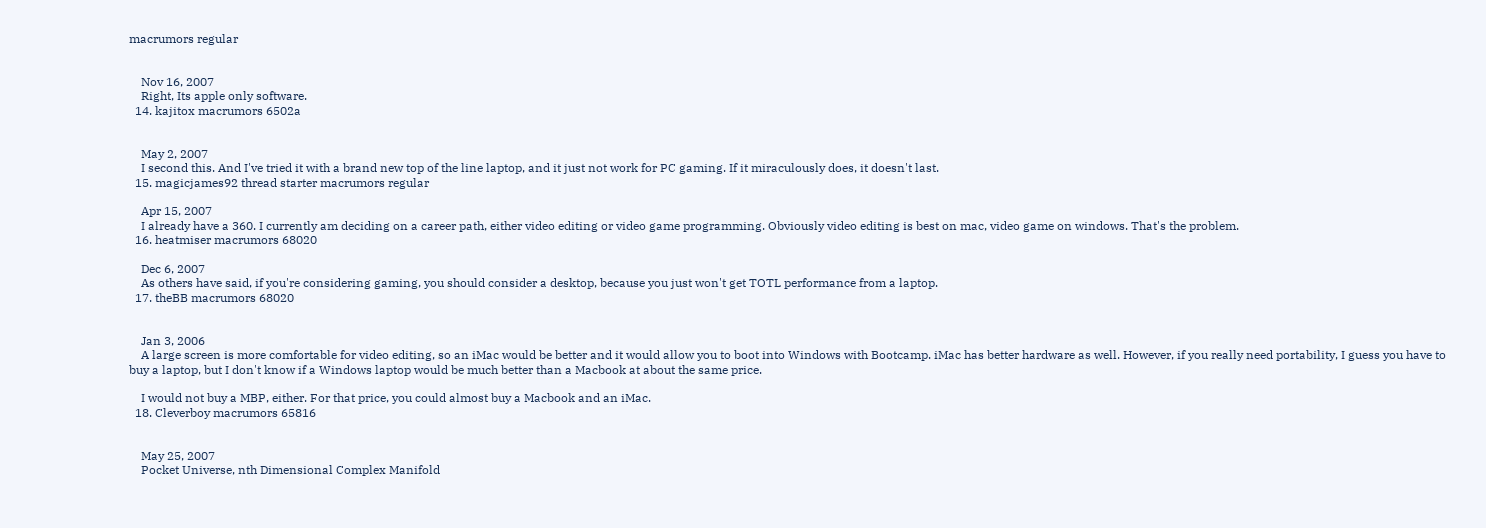macrumors regular


    Nov 16, 2007
    Right, Its apple only software.
  14. kajitox macrumors 6502a


    May 2, 2007
    I second this. And I've tried it with a brand new top of the line laptop, and it just not work for PC gaming. If it miraculously does, it doesn't last.
  15. magicjames92 thread starter macrumors regular

    Apr 15, 2007
    I already have a 360. I currently am deciding on a career path, either video editing or video game programming. Obviously video editing is best on mac, video game on windows. That's the problem.
  16. heatmiser macrumors 68020

    Dec 6, 2007
    As others have said, if you're considering gaming, you should consider a desktop, because you just won't get TOTL performance from a laptop.
  17. theBB macrumors 68020


    Jan 3, 2006
    A large screen is more comfortable for video editing, so an iMac would be better and it would allow you to boot into Windows with Bootcamp. iMac has better hardware as well. However, if you really need portability, I guess you have to buy a laptop, but I don't know if a Windows laptop would be much better than a Macbook at about the same price.

    I would not buy a MBP, either. For that price, you could almost buy a Macbook and an iMac.
  18. Cleverboy macrumors 65816


    May 25, 2007
    Pocket Universe, nth Dimensional Complex Manifold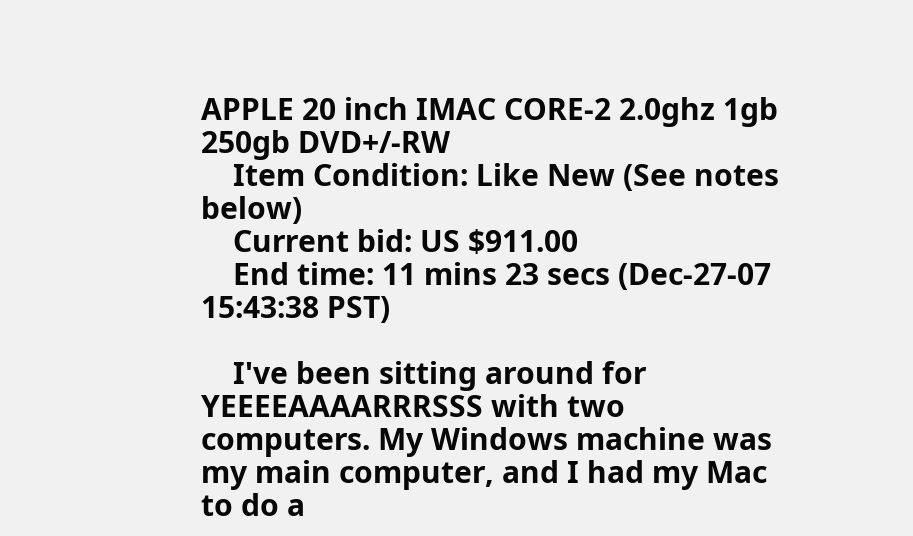APPLE 20 inch IMAC CORE-2 2.0ghz 1gb 250gb DVD+/-RW
    Item Condition: Like New (See notes below)
    Current bid: US $911.00
    End time: 11 mins 23 secs (Dec-27-07 15:43:38 PST)

    I've been sitting around for YEEEEAAAARRRSSS with two computers. My Windows machine was my main computer, and I had my Mac to do a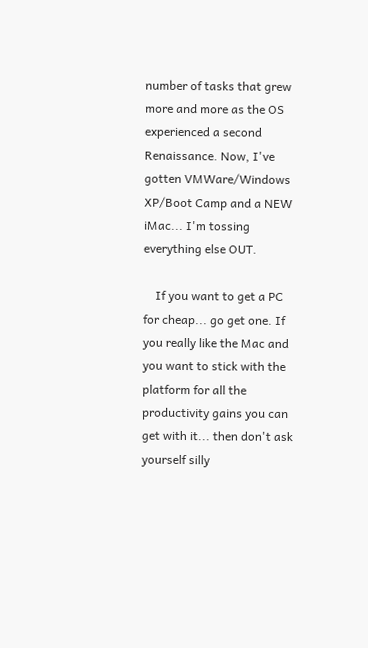number of tasks that grew more and more as the OS experienced a second Renaissance. Now, I've gotten VMWare/Windows XP/Boot Camp and a NEW iMac... I'm tossing everything else OUT.

    If you want to get a PC for cheap... go get one. If you really like the Mac and you want to stick with the platform for all the productivity gains you can get with it... then don't ask yourself silly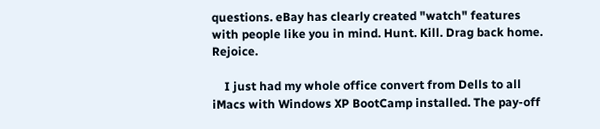questions. eBay has clearly created "watch" features with people like you in mind. Hunt. Kill. Drag back home. Rejoice.

    I just had my whole office convert from Dells to all iMacs with Windows XP BootCamp installed. The pay-off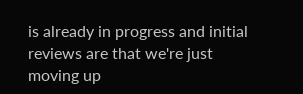is already in progress and initial reviews are that we're just moving up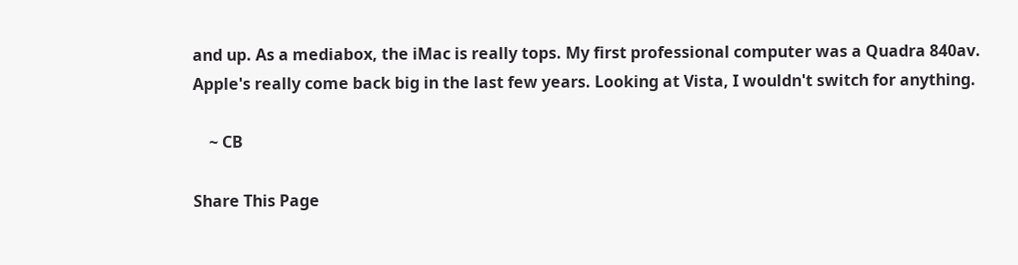and up. As a mediabox, the iMac is really tops. My first professional computer was a Quadra 840av. Apple's really come back big in the last few years. Looking at Vista, I wouldn't switch for anything.

    ~ CB

Share This Page